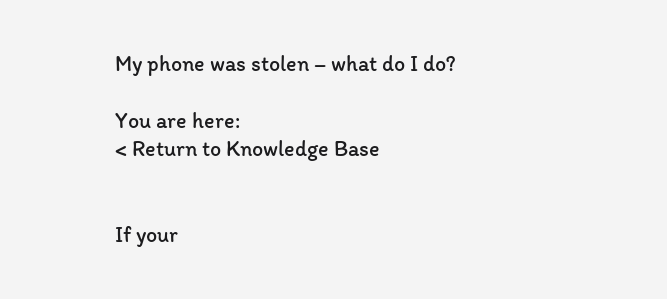My phone was stolen – what do I do?

You are here:
< Return to Knowledge Base


If your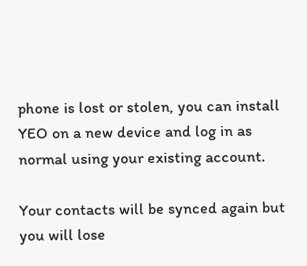phone is lost or stolen, you can install YEO on a new device and log in as normal using your existing account.

Your contacts will be synced again but you will lose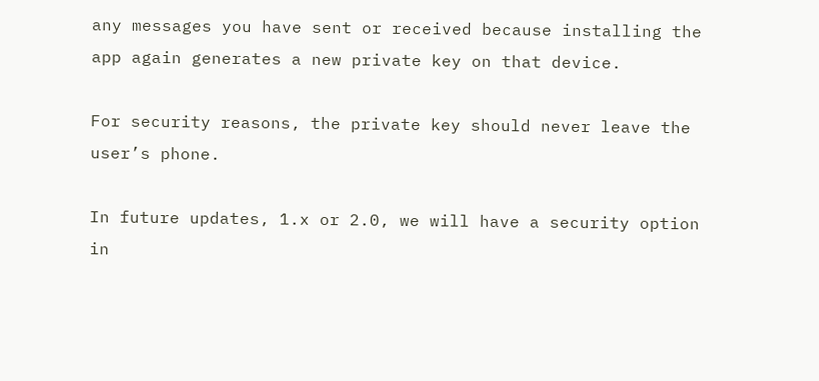any messages you have sent or received because installing the app again generates a new private key on that device.

For security reasons, the private key should never leave the user’s phone.

In future updates, 1.x or 2.0, we will have a security option in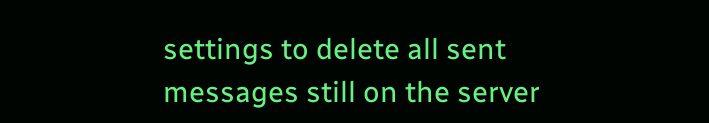settings to delete all sent messages still on the server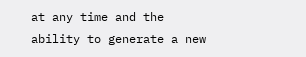at any time and the ability to generate a new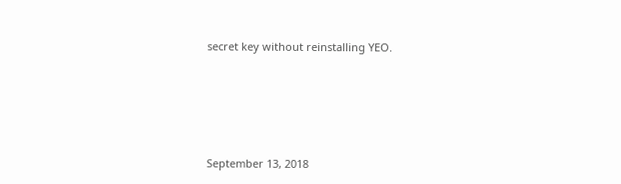secret key without reinstalling YEO.





September 13, 2018